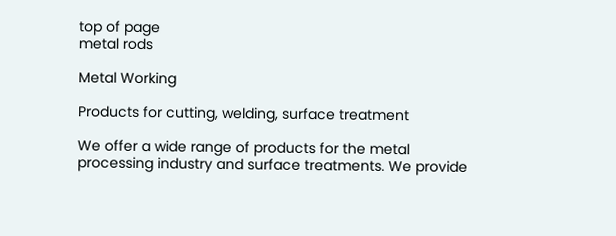top of page
metal rods

Metal Working

Products for cutting, welding, surface treatment

We offer a wide range of products for the metal processing industry and surface treatments. We provide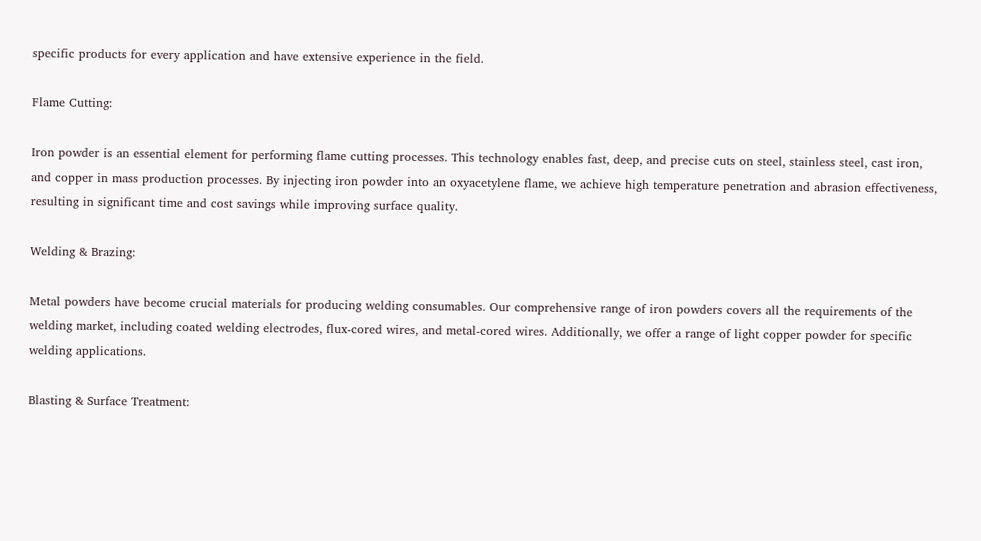specific products for every application and have extensive experience in the field.

Flame Cutting:

Iron powder is an essential element for performing flame cutting processes. This technology enables fast, deep, and precise cuts on steel, stainless steel, cast iron, and copper in mass production processes. By injecting iron powder into an oxyacetylene flame, we achieve high temperature penetration and abrasion effectiveness, resulting in significant time and cost savings while improving surface quality.

Welding & Brazing:

Metal powders have become crucial materials for producing welding consumables. Our comprehensive range of iron powders covers all the requirements of the welding market, including coated welding electrodes, flux-cored wires, and metal-cored wires. Additionally, we offer a range of light copper powder for specific welding applications.

Blasting & Surface Treatment: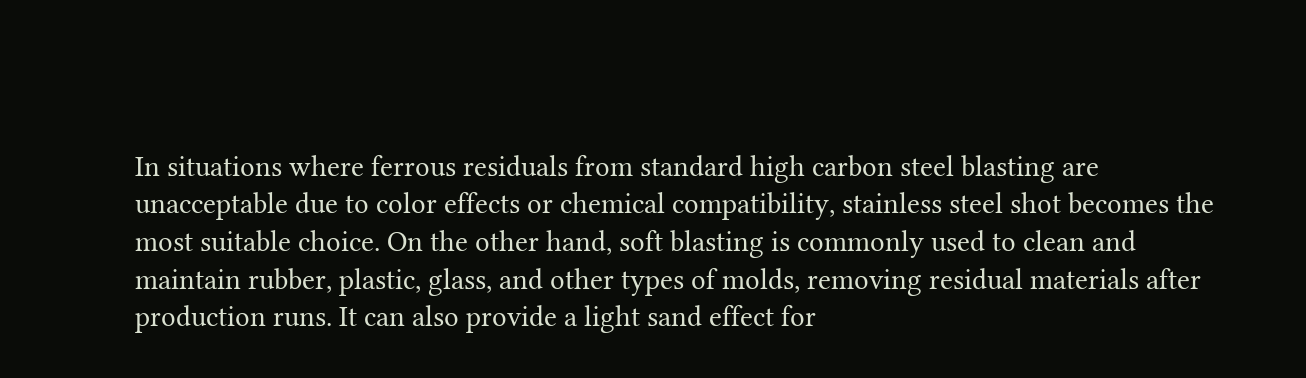In situations where ferrous residuals from standard high carbon steel blasting are unacceptable due to color effects or chemical compatibility, stainless steel shot becomes the most suitable choice. On the other hand, soft blasting is commonly used to clean and maintain rubber, plastic, glass, and other types of molds, removing residual materials after production runs. It can also provide a light sand effect for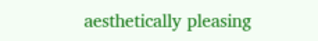aesthetically pleasing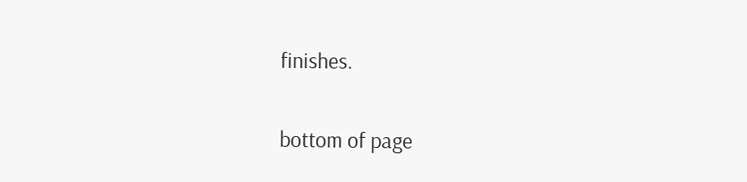finishes.

bottom of page